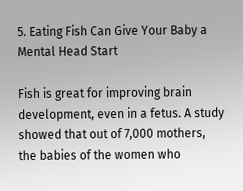5. Eating Fish Can Give Your Baby a Mental Head Start

Fish is great for improving brain development, even in a fetus. A study showed that out of 7,000 mothers, the babies of the women who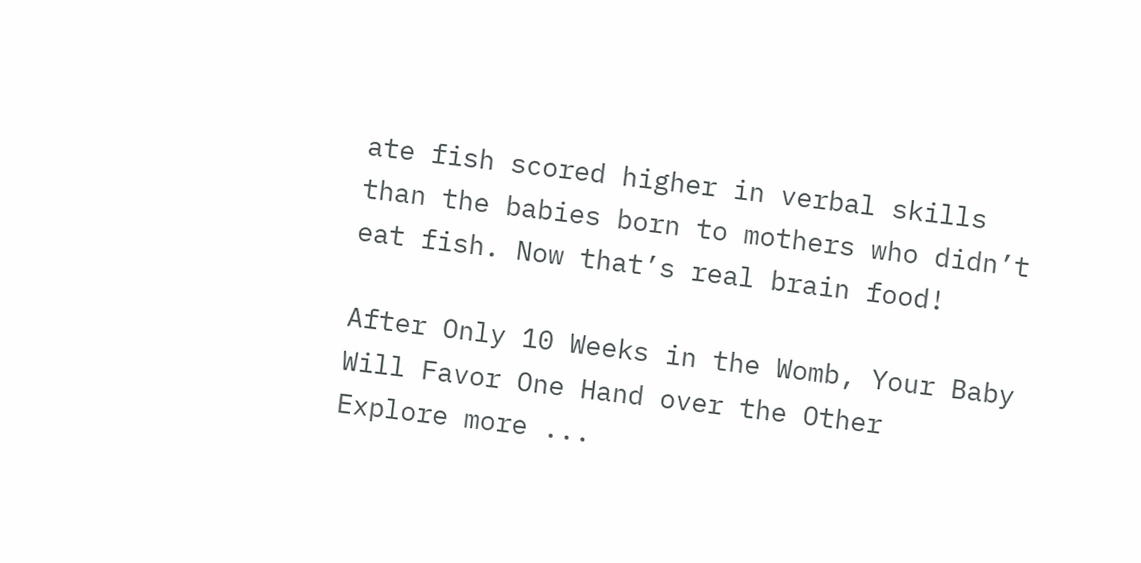ate fish scored higher in verbal skills than the babies born to mothers who didn’t eat fish. Now that’s real brain food!

After Only 10 Weeks in the Womb, Your Baby Will Favor One Hand over the Other
Explore more ...